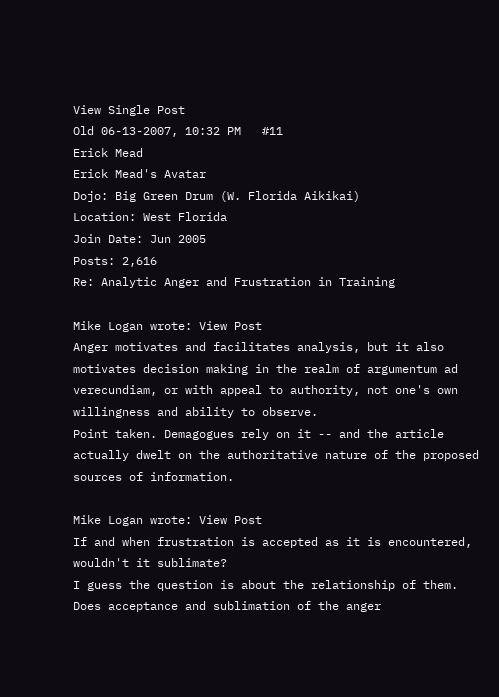View Single Post
Old 06-13-2007, 10:32 PM   #11
Erick Mead
Erick Mead's Avatar
Dojo: Big Green Drum (W. Florida Aikikai)
Location: West Florida
Join Date: Jun 2005
Posts: 2,616
Re: Analytic Anger and Frustration in Training

Mike Logan wrote: View Post
Anger motivates and facilitates analysis, but it also motivates decision making in the realm of argumentum ad verecundiam, or with appeal to authority, not one's own willingness and ability to observe.
Point taken. Demagogues rely on it -- and the article actually dwelt on the authoritative nature of the proposed sources of information.

Mike Logan wrote: View Post
If and when frustration is accepted as it is encountered, wouldn't it sublimate?
I guess the question is about the relationship of them. Does acceptance and sublimation of the anger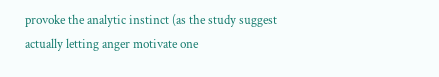provoke the analytic instinct (as the study suggest actually letting anger motivate one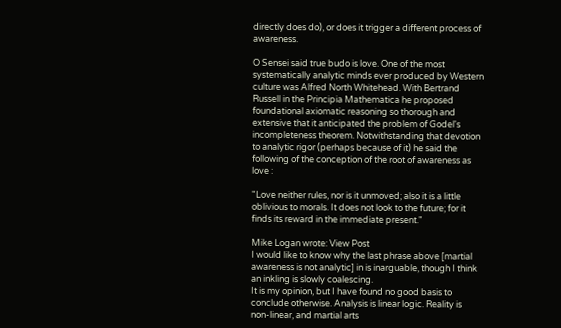directly does do), or does it trigger a different process of awareness.

O Sensei said true budo is love. One of the most systematically analytic minds ever produced by Western culture was Alfred North Whitehead. With Bertrand Russell in the Principia Mathematica he proposed foundational axiomatic reasoning so thorough and extensive that it anticipated the problem of Godel's incompleteness theorem. Notwithstanding that devotion to analytic rigor (perhaps because of it) he said the following of the conception of the root of awareness as love :

"Love neither rules, nor is it unmoved; also it is a little oblivious to morals. It does not look to the future; for it finds its reward in the immediate present."

Mike Logan wrote: View Post
I would like to know why the last phrase above [martial awareness is not analytic] in is inarguable, though I think an inkling is slowly coalescing.
It is my opinion, but I have found no good basis to conclude otherwise. Analysis is linear logic. Reality is non-linear, and martial arts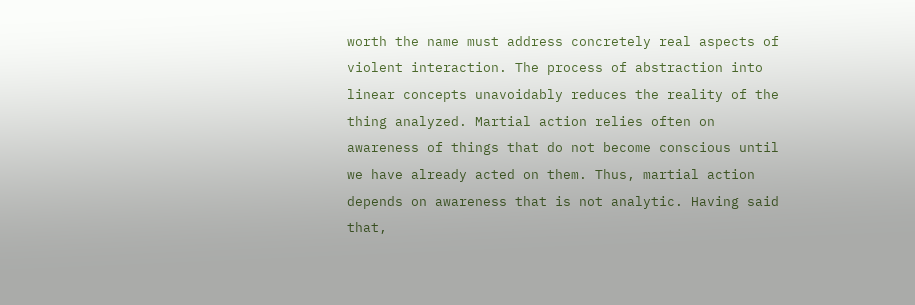worth the name must address concretely real aspects of violent interaction. The process of abstraction into linear concepts unavoidably reduces the reality of the thing analyzed. Martial action relies often on awareness of things that do not become conscious until we have already acted on them. Thus, martial action depends on awareness that is not analytic. Having said that,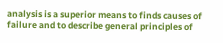analysis is a superior means to finds causes of failure and to describe general principles of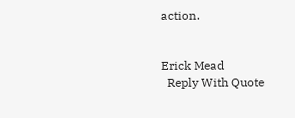action.


Erick Mead
  Reply With Quote